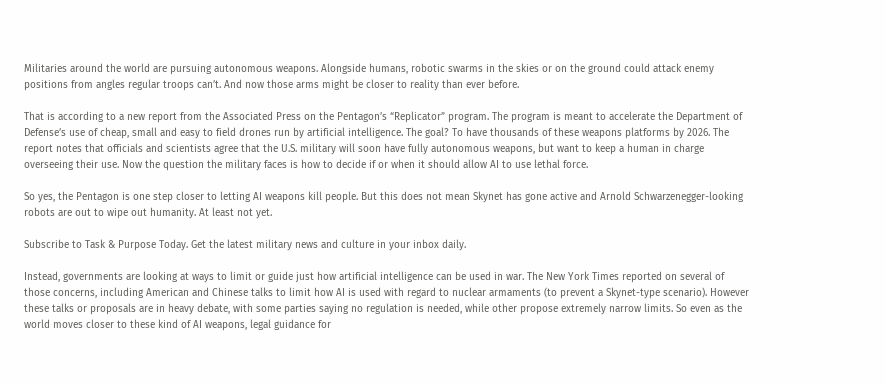Militaries around the world are pursuing autonomous weapons. Alongside humans, robotic swarms in the skies or on the ground could attack enemy positions from angles regular troops can’t. And now those arms might be closer to reality than ever before.

That is according to a new report from the Associated Press on the Pentagon’s “Replicator” program. The program is meant to accelerate the Department of Defense’s use of cheap, small and easy to field drones run by artificial intelligence. The goal? To have thousands of these weapons platforms by 2026. The report notes that officials and scientists agree that the U.S. military will soon have fully autonomous weapons, but want to keep a human in charge overseeing their use. Now the question the military faces is how to decide if or when it should allow AI to use lethal force.

So yes, the Pentagon is one step closer to letting AI weapons kill people. But this does not mean Skynet has gone active and Arnold Schwarzenegger-looking robots are out to wipe out humanity. At least not yet.

Subscribe to Task & Purpose Today. Get the latest military news and culture in your inbox daily.

Instead, governments are looking at ways to limit or guide just how artificial intelligence can be used in war. The New York Times reported on several of those concerns, including American and Chinese talks to limit how AI is used with regard to nuclear armaments (to prevent a Skynet-type scenario). However these talks or proposals are in heavy debate, with some parties saying no regulation is needed, while other propose extremely narrow limits. So even as the world moves closer to these kind of AI weapons, legal guidance for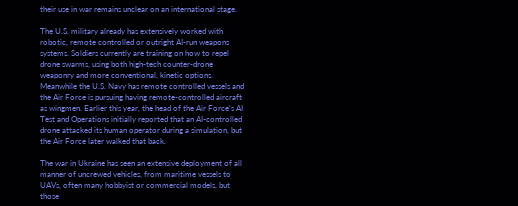their use in war remains unclear on an international stage.

The U.S. military already has extensively worked with robotic, remote controlled or outright AI-run weapons systems. Soldiers currently are training on how to repel drone swarms, using both high-tech counter-drone weaponry and more conventional, kinetic options. Meanwhile the U.S. Navy has remote controlled vessels and the Air Force is pursuing having remote-controlled aircraft as wingmen. Earlier this year, the head of the Air Force’s AI Test and Operations initially reported that an AI-controlled drone attacked its human operator during a simulation, but the Air Force later walked that back.

The war in Ukraine has seen an extensive deployment of all manner of uncrewed vehicles, from maritime vessels to UAVs, often many hobbyist or commercial models, but those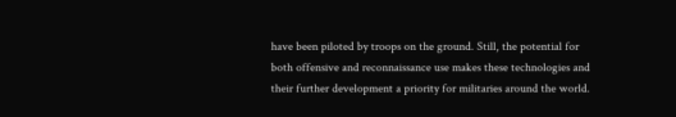have been piloted by troops on the ground. Still, the potential for both offensive and reconnaissance use makes these technologies and their further development a priority for militaries around the world.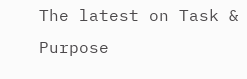The latest on Task & Purpose